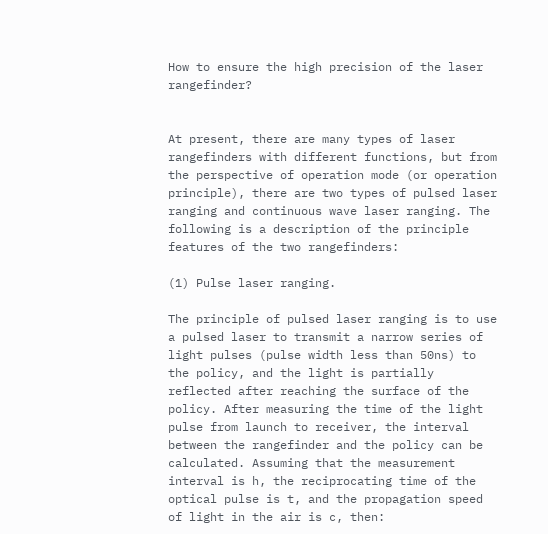How to ensure the high precision of the laser rangefinder?


At present, there are many types of laser rangefinders with different functions, but from the perspective of operation mode (or operation principle), there are two types of pulsed laser ranging and continuous wave laser ranging. The following is a description of the principle features of the two rangefinders:

(1) Pulse laser ranging.

The principle of pulsed laser ranging is to use a pulsed laser to transmit a narrow series of light pulses (pulse width less than 50ns) to the policy, and the light is partially reflected after reaching the surface of the policy. After measuring the time of the light pulse from launch to receiver, the interval between the rangefinder and the policy can be calculated. Assuming that the measurement interval is h, the reciprocating time of the optical pulse is t, and the propagation speed of light in the air is c, then: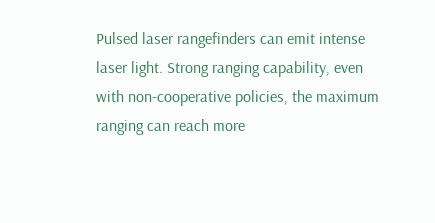Pulsed laser rangefinders can emit intense laser light. Strong ranging capability, even with non-cooperative policies, the maximum ranging can reach more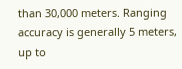than 30,000 meters. Ranging accuracy is generally 5 meters, up to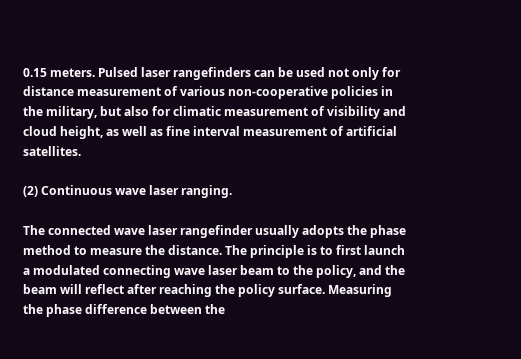0.15 meters. Pulsed laser rangefinders can be used not only for distance measurement of various non-cooperative policies in the military, but also for climatic measurement of visibility and cloud height, as well as fine interval measurement of artificial satellites.

(2) Continuous wave laser ranging.

The connected wave laser rangefinder usually adopts the phase method to measure the distance. The principle is to first launch a modulated connecting wave laser beam to the policy, and the beam will reflect after reaching the policy surface. Measuring the phase difference between the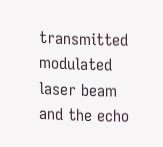transmitted modulated laser beam and the echo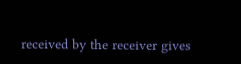received by the receiver gives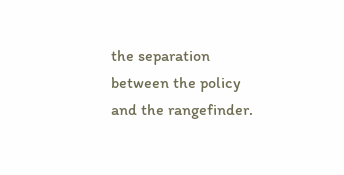the separation between the policy and the rangefinder.